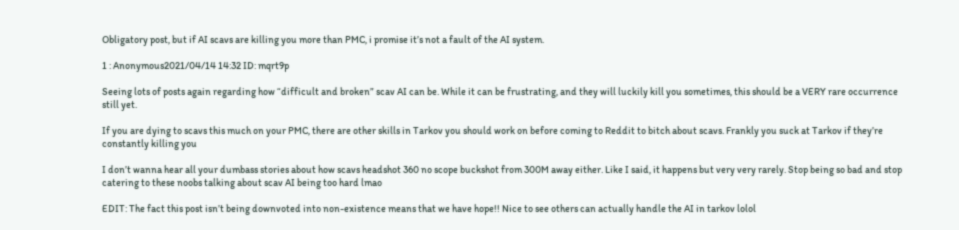Obligatory post, but if AI scavs are killing you more than PMC, i promise it’s not a fault of the AI system.

1 : Anonymous2021/04/14 14:32 ID: mqrt9p

Seeing lots of posts again regarding how “difficult and broken” scav AI can be. While it can be frustrating, and they will luckily kill you sometimes, this should be a VERY rare occurrence still yet.

If you are dying to scavs this much on your PMC, there are other skills in Tarkov you should work on before coming to Reddit to bitch about scavs. Frankly you suck at Tarkov if they’re constantly killing you

I don’t wanna hear all your dumbass stories about how scavs headshot 360 no scope buckshot from 300M away either. Like I said, it happens but very very rarely. Stop being so bad and stop catering to these noobs talking about scav AI being too hard lmao

EDIT: The fact this post isn’t being downvoted into non-existence means that we have hope!! Nice to see others can actually handle the AI in tarkov lolol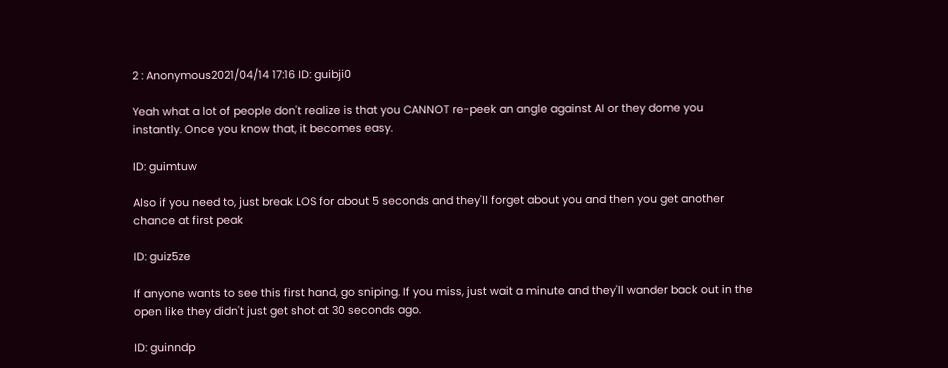2 : Anonymous2021/04/14 17:16 ID: guibji0

Yeah what a lot of people don't realize is that you CANNOT re-peek an angle against AI or they dome you instantly. Once you know that, it becomes easy.

ID: guimtuw

Also if you need to, just break LOS for about 5 seconds and they'll forget about you and then you get another chance at first peak

ID: guiz5ze

If anyone wants to see this first hand, go sniping. If you miss, just wait a minute and they'll wander back out in the open like they didn't just get shot at 30 seconds ago.

ID: guinndp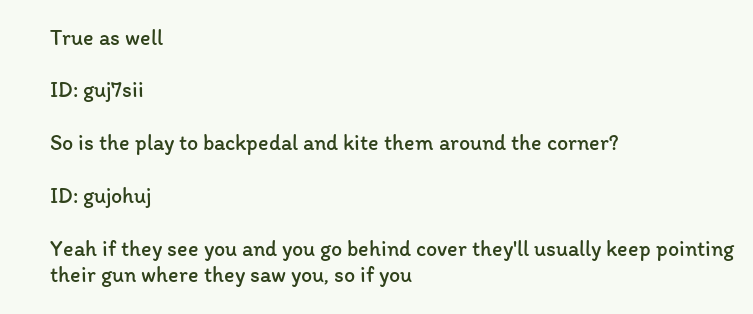True as well

ID: guj7sii

So is the play to backpedal and kite them around the corner?

ID: gujohuj

Yeah if they see you and you go behind cover they'll usually keep pointing their gun where they saw you, so if you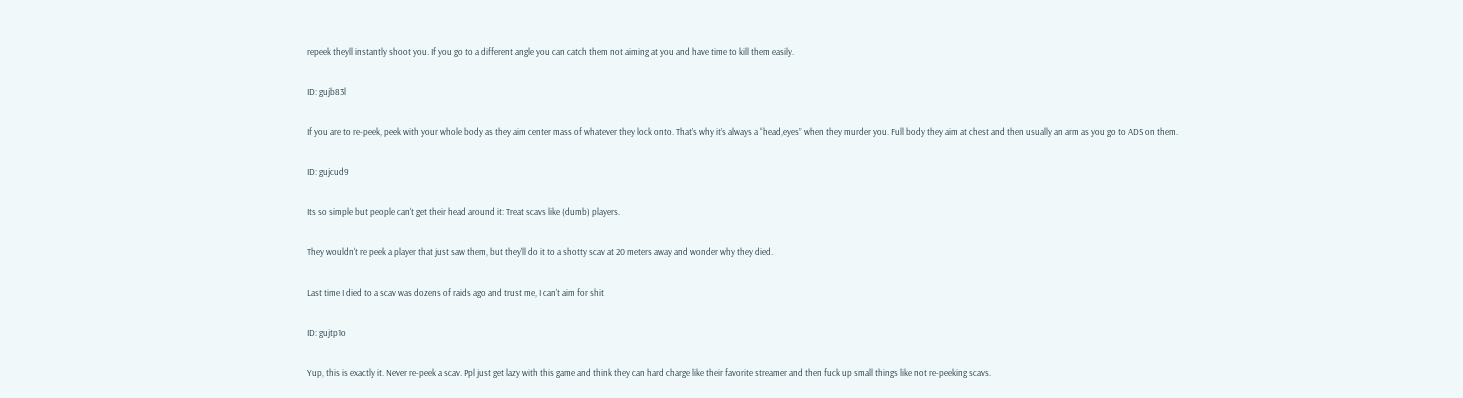repeek theyll instantly shoot you. If you go to a different angle you can catch them not aiming at you and have time to kill them easily.

ID: gujb83l

If you are to re-peek, peek with your whole body as they aim center mass of whatever they lock onto. That’s why it’s always a “head,eyes” when they murder you. Full body they aim at chest and then usually an arm as you go to ADS on them.

ID: gujcud9

Its so simple but people can't get their head around it: Treat scavs like (dumb) players.

They wouldn't re peek a player that just saw them, but they'll do it to a shotty scav at 20 meters away and wonder why they died.

Last time I died to a scav was dozens of raids ago and trust me, I can't aim for shit

ID: gujtp1o

Yup, this is exactly it. Never re-peek a scav. Ppl just get lazy with this game and think they can hard charge like their favorite streamer and then fuck up small things like not re-peeking scavs.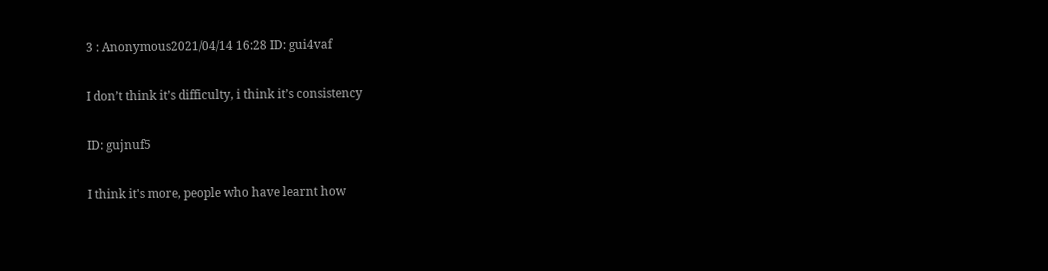3 : Anonymous2021/04/14 16:28 ID: gui4vaf

I don’t think it’s difficulty, i think it’s consistency

ID: gujnuf5

I think it's more, people who have learnt how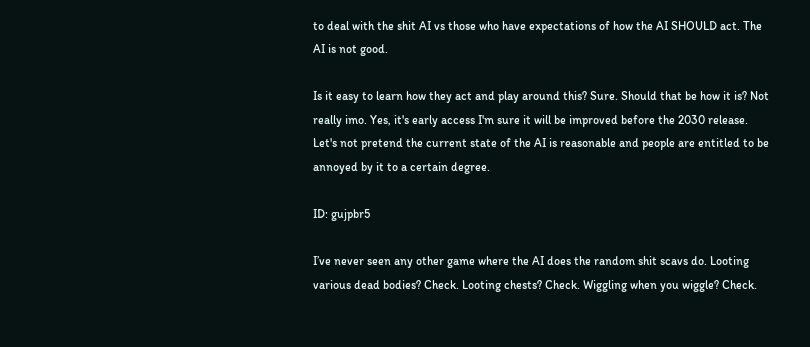to deal with the shit AI vs those who have expectations of how the AI SHOULD act. The AI is not good.

Is it easy to learn how they act and play around this? Sure. Should that be how it is? Not really imo. Yes, it's early access I'm sure it will be improved before the 2030 release. Let's not pretend the current state of the AI is reasonable and people are entitled to be annoyed by it to a certain degree.

ID: gujpbr5

I’ve never seen any other game where the AI does the random shit scavs do. Looting various dead bodies? Check. Looting chests? Check. Wiggling when you wiggle? Check.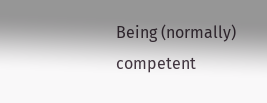Being (normally) competent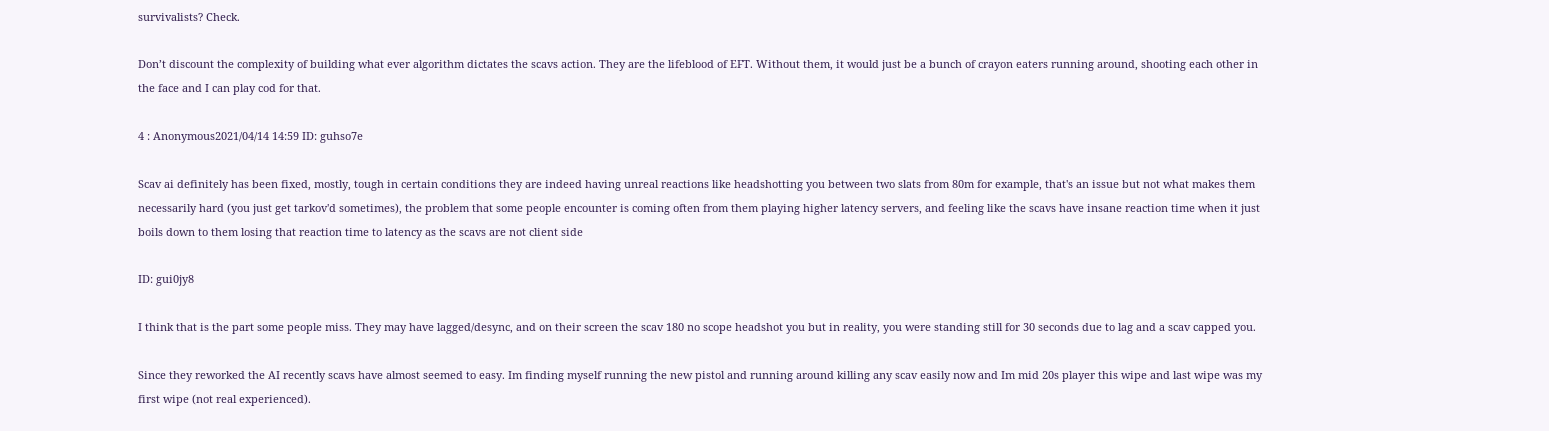survivalists? Check.

Don’t discount the complexity of building what ever algorithm dictates the scavs action. They are the lifeblood of EFT. Without them, it would just be a bunch of crayon eaters running around, shooting each other in the face and I can play cod for that.

4 : Anonymous2021/04/14 14:59 ID: guhso7e

Scav ai definitely has been fixed, mostly, tough in certain conditions they are indeed having unreal reactions like headshotting you between two slats from 80m for example, that's an issue but not what makes them necessarily hard (you just get tarkov'd sometimes), the problem that some people encounter is coming often from them playing higher latency servers, and feeling like the scavs have insane reaction time when it just boils down to them losing that reaction time to latency as the scavs are not client side

ID: gui0jy8

I think that is the part some people miss. They may have lagged/desync, and on their screen the scav 180 no scope headshot you but in reality, you were standing still for 30 seconds due to lag and a scav capped you.

Since they reworked the AI recently scavs have almost seemed to easy. Im finding myself running the new pistol and running around killing any scav easily now and Im mid 20s player this wipe and last wipe was my first wipe (not real experienced).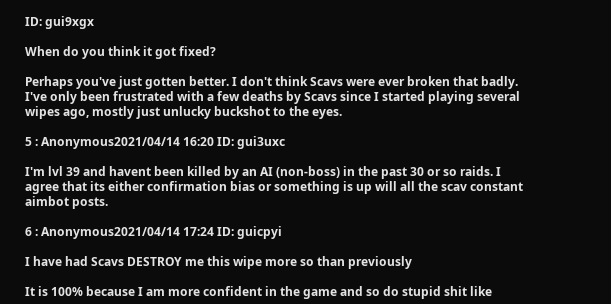ID: gui9xgx

When do you think it got fixed?

Perhaps you've just gotten better. I don't think Scavs were ever broken that badly. I've only been frustrated with a few deaths by Scavs since I started playing several wipes ago, mostly just unlucky buckshot to the eyes.

5 : Anonymous2021/04/14 16:20 ID: gui3uxc

I'm lvl 39 and havent been killed by an AI (non-boss) in the past 30 or so raids. I agree that its either confirmation bias or something is up will all the scav constant aimbot posts.

6 : Anonymous2021/04/14 17:24 ID: guicpyi

I have had Scavs DESTROY me this wipe more so than previously

It is 100% because I am more confident in the game and so do stupid shit like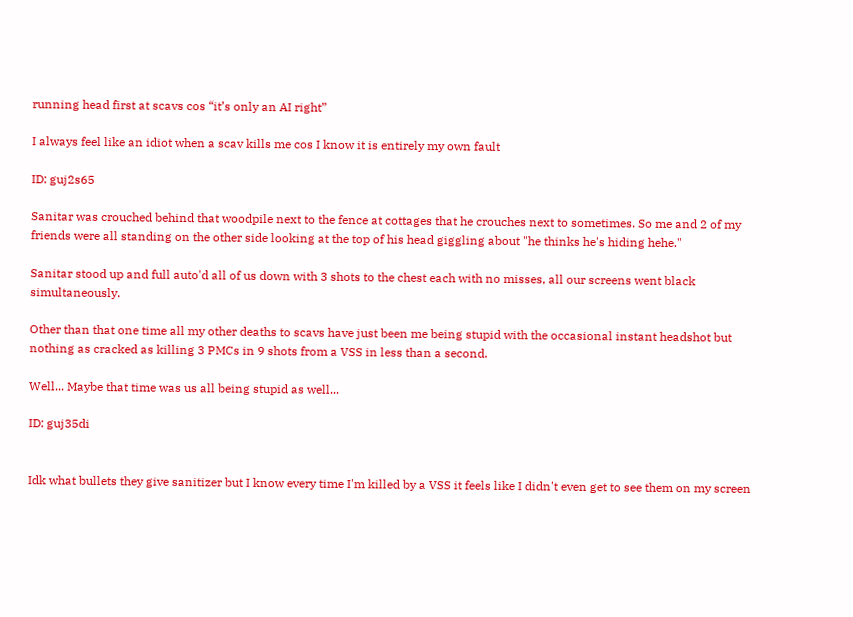running head first at scavs cos “it’s only an AI right”

I always feel like an idiot when a scav kills me cos I know it is entirely my own fault

ID: guj2s65

Sanitar was crouched behind that woodpile next to the fence at cottages that he crouches next to sometimes. So me and 2 of my friends were all standing on the other side looking at the top of his head giggling about "he thinks he's hiding hehe."

Sanitar stood up and full auto'd all of us down with 3 shots to the chest each with no misses, all our screens went black simultaneously.

Other than that one time all my other deaths to scavs have just been me being stupid with the occasional instant headshot but nothing as cracked as killing 3 PMCs in 9 shots from a VSS in less than a second.

Well... Maybe that time was us all being stupid as well...

ID: guj35di


Idk what bullets they give sanitizer but I know every time I'm killed by a VSS it feels like I didn't even get to see them on my screen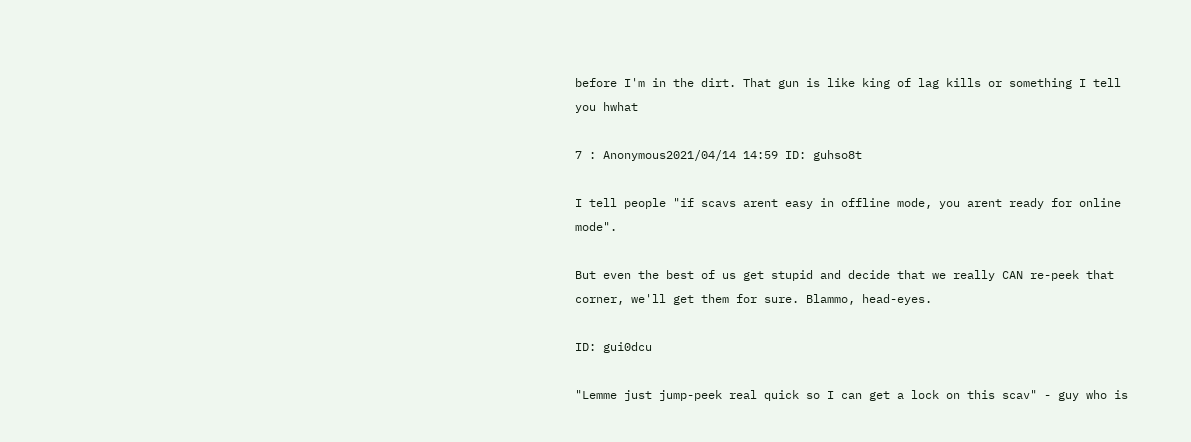before I'm in the dirt. That gun is like king of lag kills or something I tell you hwhat

7 : Anonymous2021/04/14 14:59 ID: guhso8t

I tell people "if scavs arent easy in offline mode, you arent ready for online mode".

But even the best of us get stupid and decide that we really CAN re-peek that corner, we'll get them for sure. Blammo, head-eyes.

ID: gui0dcu

"Lemme just jump-peek real quick so I can get a lock on this scav" - guy who is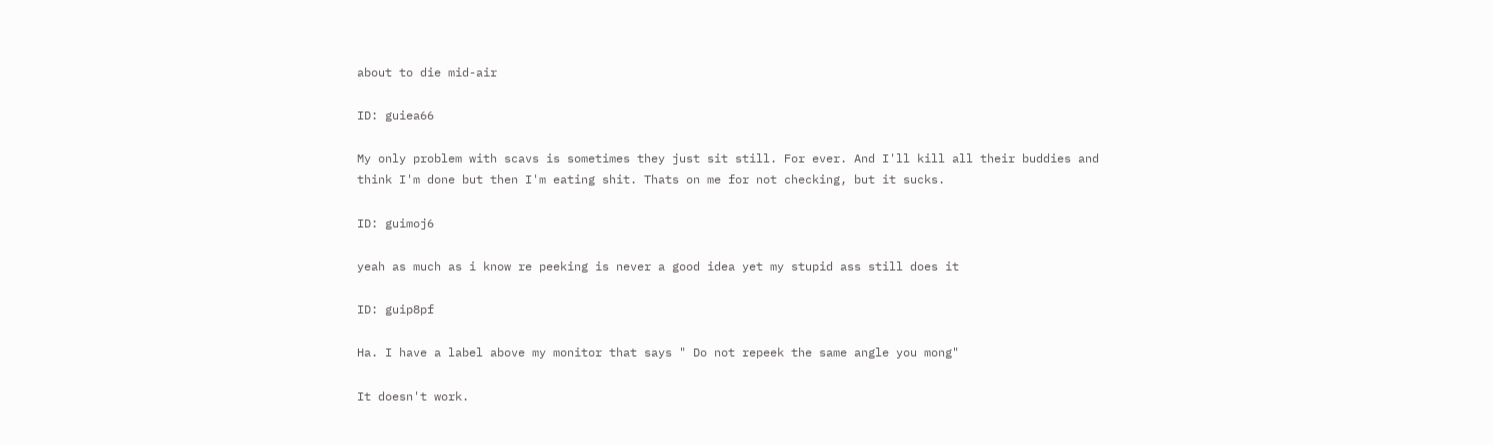about to die mid-air

ID: guiea66

My only problem with scavs is sometimes they just sit still. For ever. And I'll kill all their buddies and think I'm done but then I'm eating shit. Thats on me for not checking, but it sucks.

ID: guimoj6

yeah as much as i know re peeking is never a good idea yet my stupid ass still does it

ID: guip8pf

Ha. I have a label above my monitor that says " Do not repeek the same angle you mong"

It doesn't work.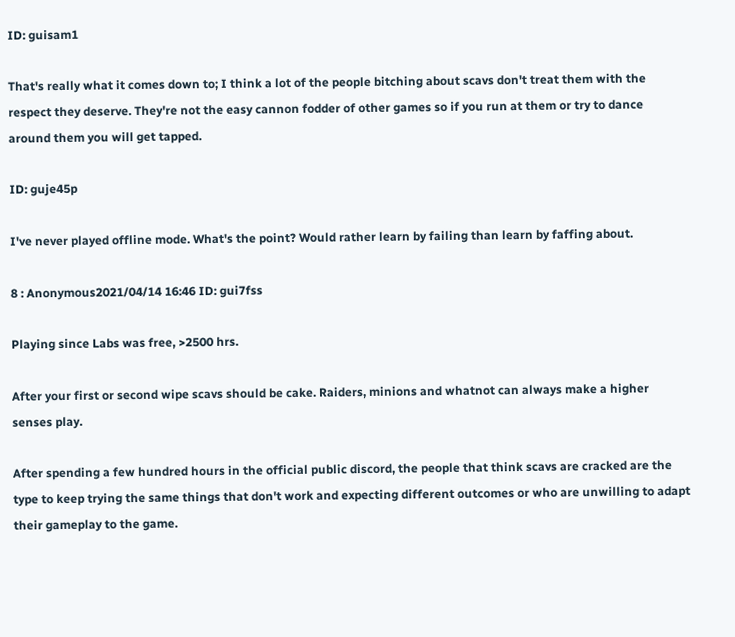ID: guisam1

That's really what it comes down to; I think a lot of the people bitching about scavs don't treat them with the respect they deserve. They're not the easy cannon fodder of other games so if you run at them or try to dance around them you will get tapped.

ID: guje45p

I've never played offline mode. What's the point? Would rather learn by failing than learn by faffing about.

8 : Anonymous2021/04/14 16:46 ID: gui7fss

Playing since Labs was free, >2500 hrs.

After your first or second wipe scavs should be cake. Raiders, minions and whatnot can always make a higher senses play.

After spending a few hundred hours in the official public discord, the people that think scavs are cracked are the type to keep trying the same things that don't work and expecting different outcomes or who are unwilling to adapt their gameplay to the game.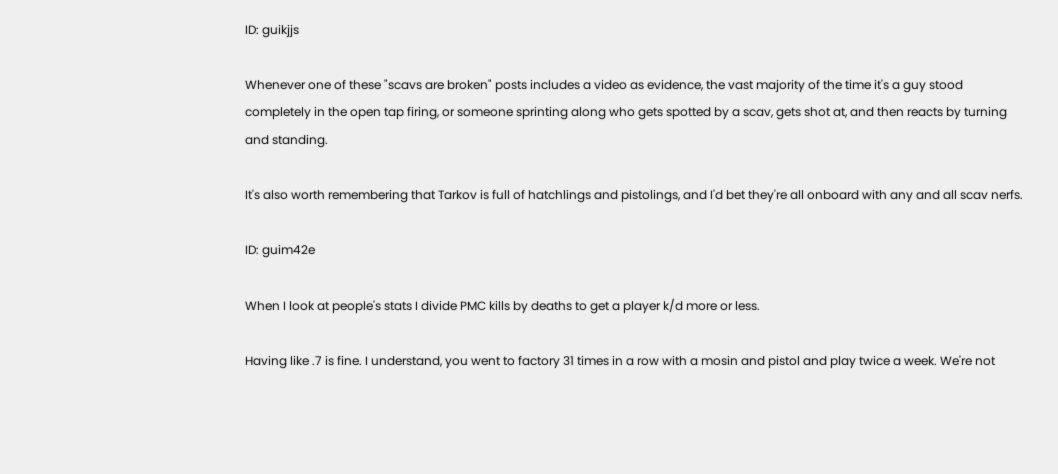ID: guikjjs

Whenever one of these "scavs are broken" posts includes a video as evidence, the vast majority of the time it's a guy stood completely in the open tap firing, or someone sprinting along who gets spotted by a scav, gets shot at, and then reacts by turning and standing.

It's also worth remembering that Tarkov is full of hatchlings and pistolings, and I'd bet they're all onboard with any and all scav nerfs.

ID: guim42e

When I look at people's stats I divide PMC kills by deaths to get a player k/d more or less.

Having like .7 is fine. I understand, you went to factory 31 times in a row with a mosin and pistol and play twice a week. We're not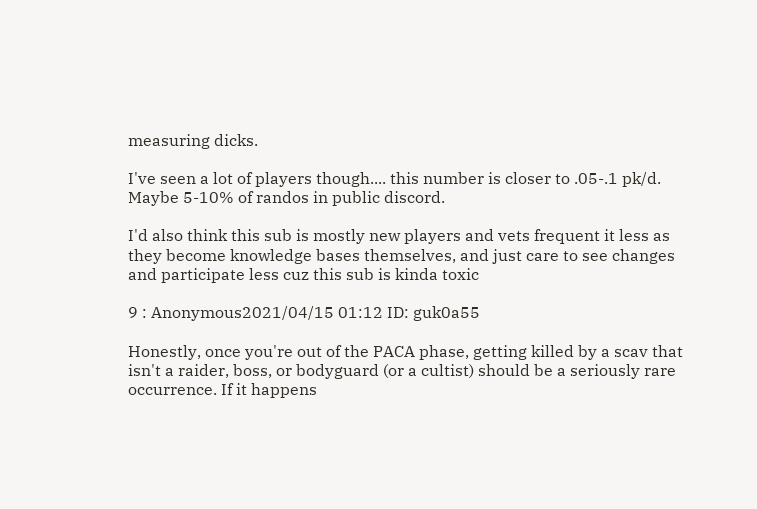measuring dicks.

I've seen a lot of players though.... this number is closer to .05-.1 pk/d. Maybe 5-10% of randos in public discord.

I'd also think this sub is mostly new players and vets frequent it less as they become knowledge bases themselves, and just care to see changes and participate less cuz this sub is kinda toxic

9 : Anonymous2021/04/15 01:12 ID: guk0a55

Honestly, once you're out of the PACA phase, getting killed by a scav that isn't a raider, boss, or bodyguard (or a cultist) should be a seriously rare occurrence. If it happens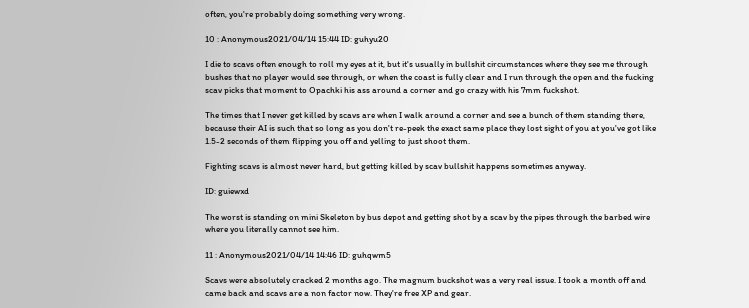often, you're probably doing something very wrong.

10 : Anonymous2021/04/14 15:44 ID: guhyu20

I die to scavs often enough to roll my eyes at it, but it's usually in bullshit circumstances where they see me through bushes that no player would see through, or when the coast is fully clear and I run through the open and the fucking scav picks that moment to Opachki his ass around a corner and go crazy with his 7mm fuckshot.

The times that I never get killed by scavs are when I walk around a corner and see a bunch of them standing there, because their AI is such that so long as you don't re-peek the exact same place they lost sight of you at you've got like 1.5-2 seconds of them flipping you off and yelling to just shoot them.

Fighting scavs is almost never hard, but getting killed by scav bullshit happens sometimes anyway.

ID: guiewxd

The worst is standing on mini Skeleton by bus depot and getting shot by a scav by the pipes through the barbed wire where you literally cannot see him.

11 : Anonymous2021/04/14 14:46 ID: guhqwm5

Scavs were absolutely cracked 2 months ago. The magnum buckshot was a very real issue. I took a month off and came back and scavs are a non factor now. They're free XP and gear.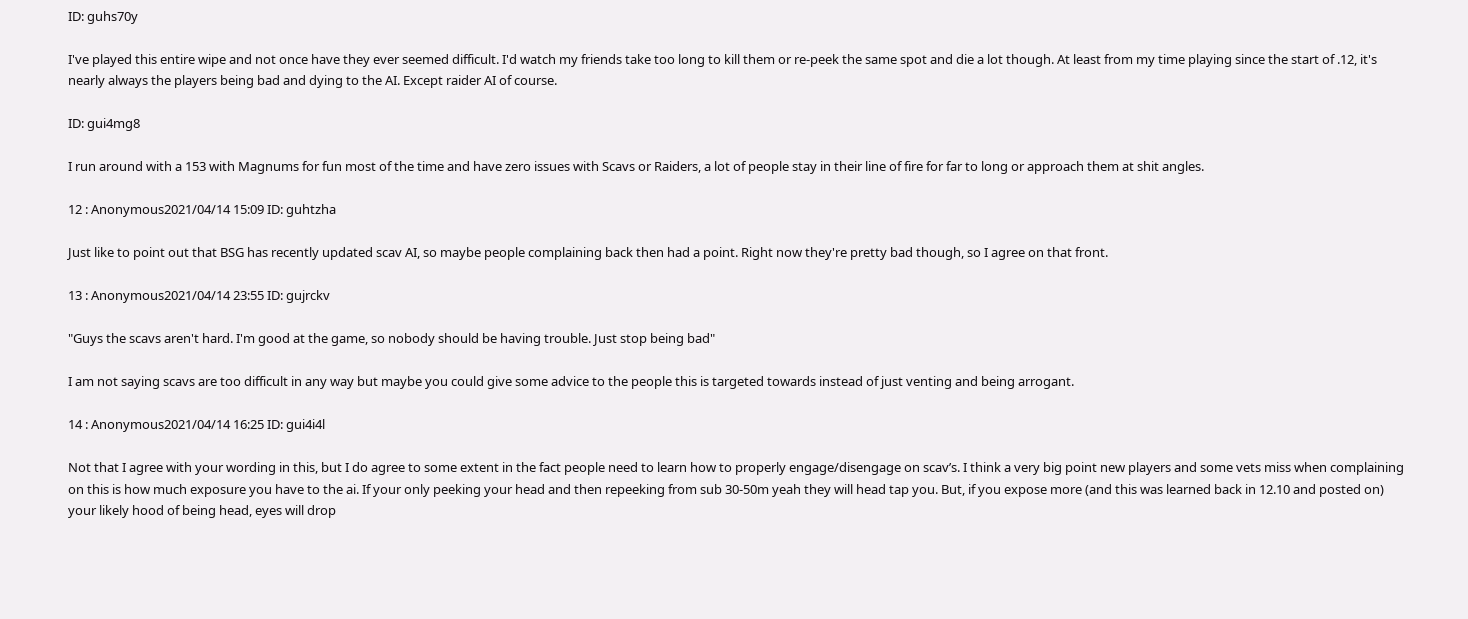ID: guhs70y

I've played this entire wipe and not once have they ever seemed difficult. I'd watch my friends take too long to kill them or re-peek the same spot and die a lot though. At least from my time playing since the start of .12, it's nearly always the players being bad and dying to the AI. Except raider AI of course.

ID: gui4mg8

I run around with a 153 with Magnums for fun most of the time and have zero issues with Scavs or Raiders, a lot of people stay in their line of fire for far to long or approach them at shit angles.

12 : Anonymous2021/04/14 15:09 ID: guhtzha

Just like to point out that BSG has recently updated scav AI, so maybe people complaining back then had a point. Right now they're pretty bad though, so I agree on that front.

13 : Anonymous2021/04/14 23:55 ID: gujrckv

"Guys the scavs aren't hard. I'm good at the game, so nobody should be having trouble. Just stop being bad"

I am not saying scavs are too difficult in any way but maybe you could give some advice to the people this is targeted towards instead of just venting and being arrogant.

14 : Anonymous2021/04/14 16:25 ID: gui4i4l

Not that I agree with your wording in this, but I do agree to some extent in the fact people need to learn how to properly engage/disengage on scav’s. I think a very big point new players and some vets miss when complaining on this is how much exposure you have to the ai. If your only peeking your head and then repeeking from sub 30-50m yeah they will head tap you. But, if you expose more (and this was learned back in 12.10 and posted on) your likely hood of being head, eyes will drop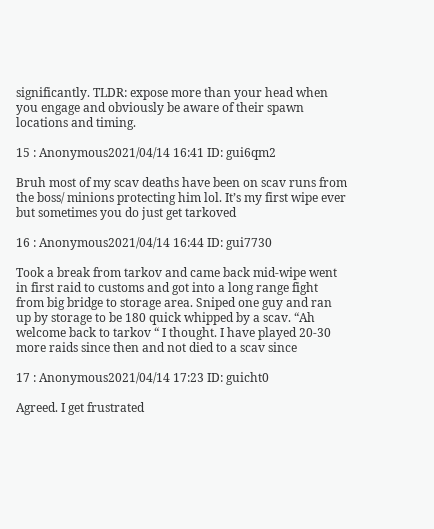significantly. TLDR: expose more than your head when you engage and obviously be aware of their spawn locations and timing.

15 : Anonymous2021/04/14 16:41 ID: gui6qm2

Bruh most of my scav deaths have been on scav runs from the boss/ minions protecting him lol. It’s my first wipe ever but sometimes you do just get tarkoved

16 : Anonymous2021/04/14 16:44 ID: gui7730

Took a break from tarkov and came back mid-wipe went in first raid to customs and got into a long range fight from big bridge to storage area. Sniped one guy and ran up by storage to be 180 quick whipped by a scav. “Ah welcome back to tarkov “ I thought. I have played 20-30 more raids since then and not died to a scav since

17 : Anonymous2021/04/14 17:23 ID: guicht0

Agreed. I get frustrated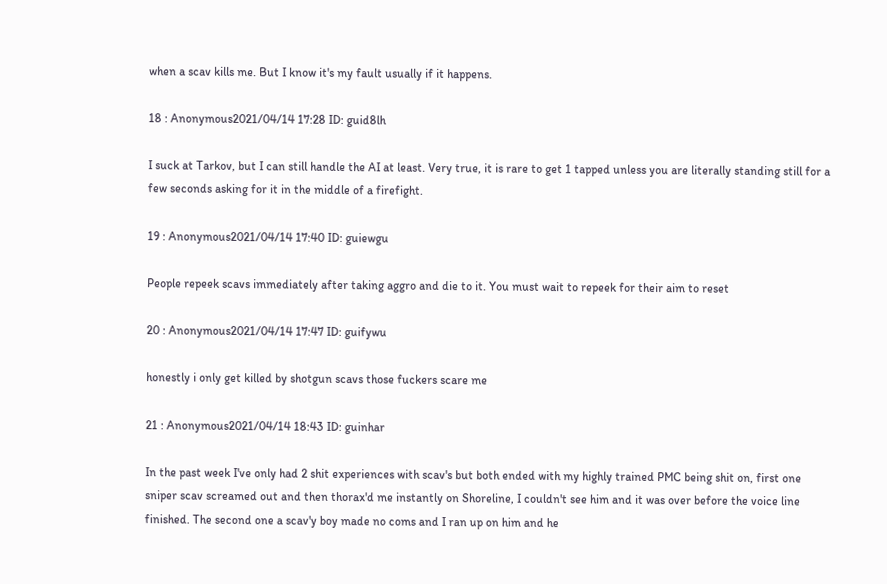when a scav kills me. But I know it's my fault usually if it happens.

18 : Anonymous2021/04/14 17:28 ID: guid8lh

I suck at Tarkov, but I can still handle the AI at least. Very true, it is rare to get 1 tapped unless you are literally standing still for a few seconds asking for it in the middle of a firefight.

19 : Anonymous2021/04/14 17:40 ID: guiewgu

People repeek scavs immediately after taking aggro and die to it. You must wait to repeek for their aim to reset

20 : Anonymous2021/04/14 17:47 ID: guifywu

honestly i only get killed by shotgun scavs those fuckers scare me

21 : Anonymous2021/04/14 18:43 ID: guinhar

In the past week I've only had 2 shit experiences with scav's but both ended with my highly trained PMC being shit on, first one sniper scav screamed out and then thorax'd me instantly on Shoreline, I couldn't see him and it was over before the voice line finished. The second one a scav'y boy made no coms and I ran up on him and he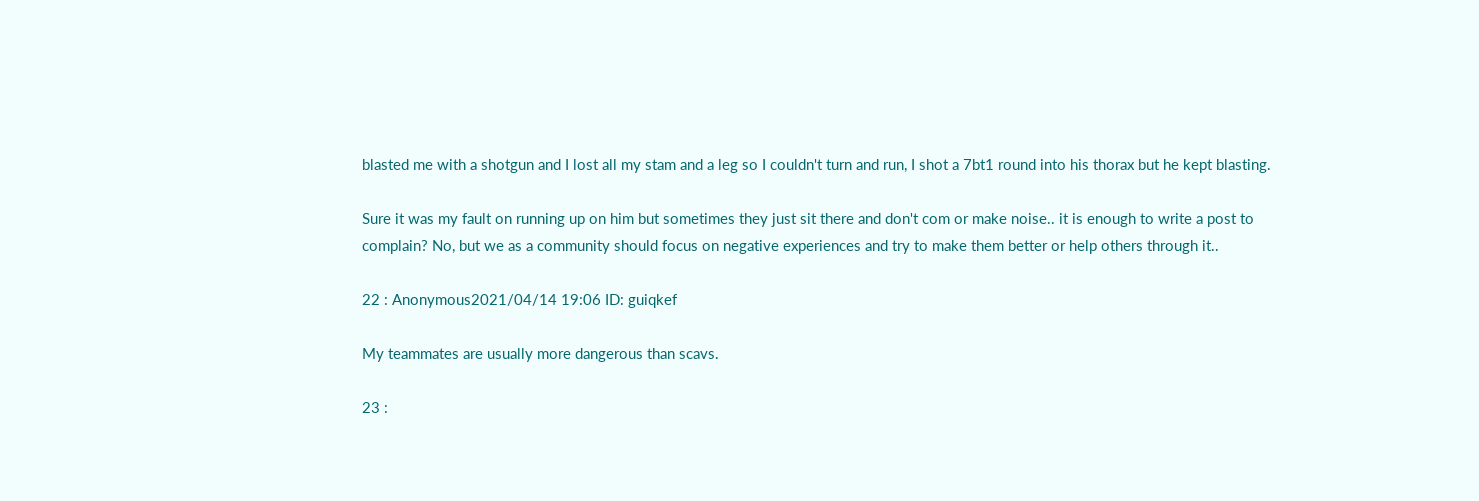blasted me with a shotgun and I lost all my stam and a leg so I couldn't turn and run, I shot a 7bt1 round into his thorax but he kept blasting.

Sure it was my fault on running up on him but sometimes they just sit there and don't com or make noise.. it is enough to write a post to complain? No, but we as a community should focus on negative experiences and try to make them better or help others through it..

22 : Anonymous2021/04/14 19:06 ID: guiqkef

My teammates are usually more dangerous than scavs.

23 :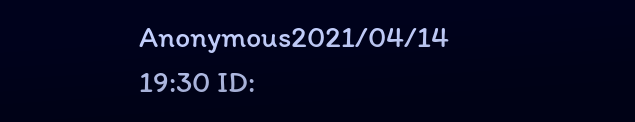Anonymous2021/04/14 19:30 ID: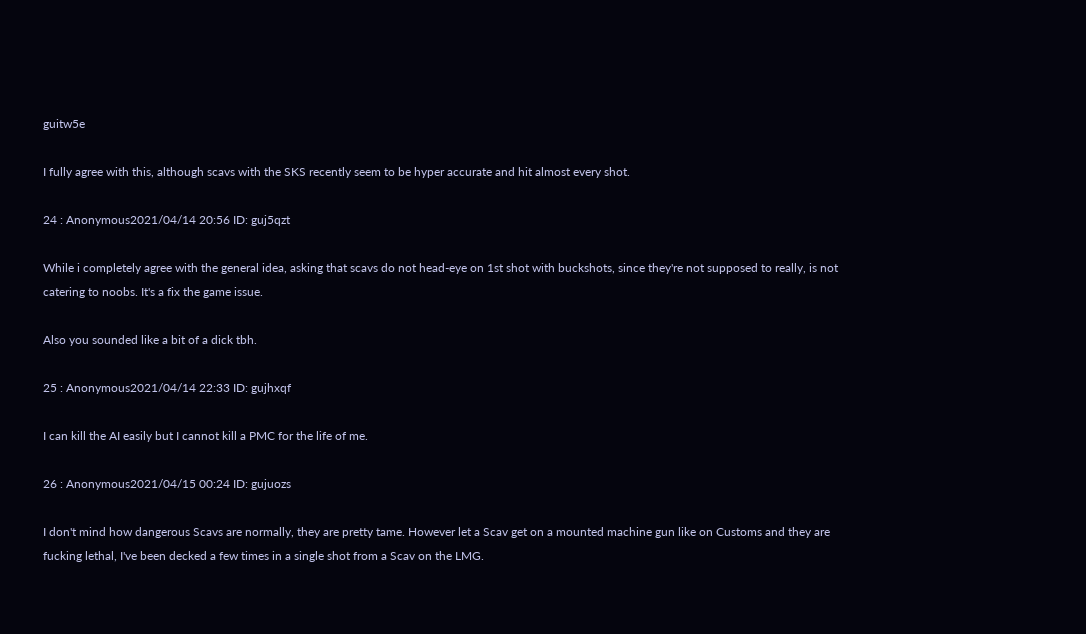guitw5e

I fully agree with this, although scavs with the SKS recently seem to be hyper accurate and hit almost every shot.

24 : Anonymous2021/04/14 20:56 ID: guj5qzt

While i completely agree with the general idea, asking that scavs do not head-eye on 1st shot with buckshots, since they're not supposed to really, is not catering to noobs. It's a fix the game issue.

Also you sounded like a bit of a dick tbh.

25 : Anonymous2021/04/14 22:33 ID: gujhxqf

I can kill the AI easily but I cannot kill a PMC for the life of me.

26 : Anonymous2021/04/15 00:24 ID: gujuozs

I don't mind how dangerous Scavs are normally, they are pretty tame. However let a Scav get on a mounted machine gun like on Customs and they are fucking lethal, I've been decked a few times in a single shot from a Scav on the LMG.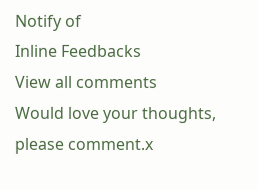Notify of
Inline Feedbacks
View all comments
Would love your thoughts, please comment.x